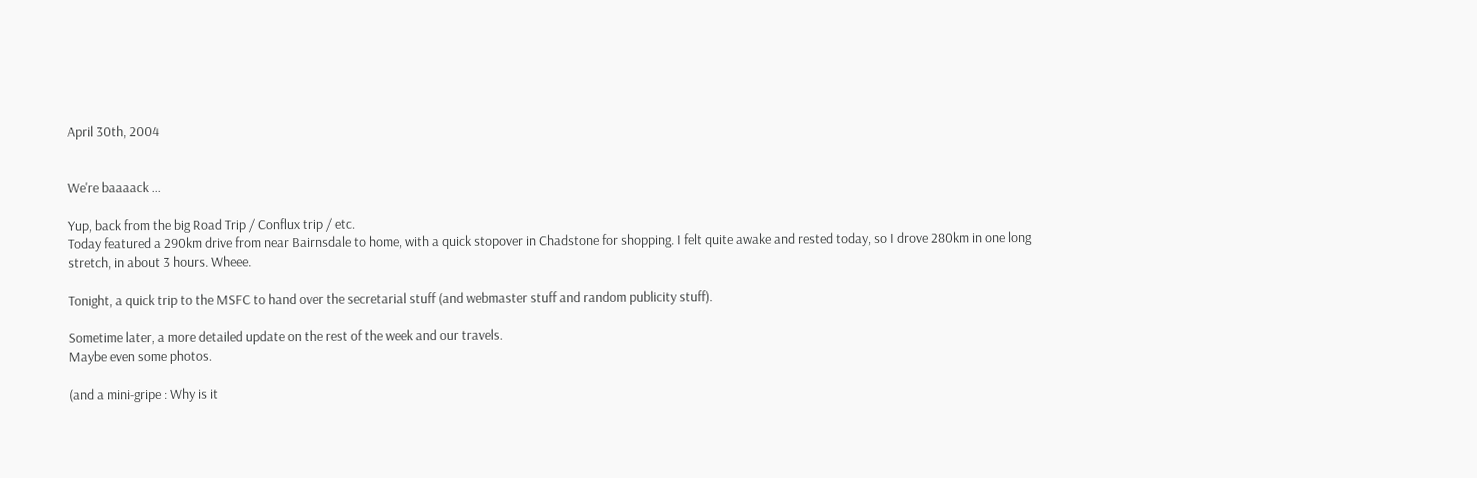April 30th, 2004


We're baaaack ...

Yup, back from the big Road Trip / Conflux trip / etc.
Today featured a 290km drive from near Bairnsdale to home, with a quick stopover in Chadstone for shopping. I felt quite awake and rested today, so I drove 280km in one long stretch, in about 3 hours. Wheee.

Tonight, a quick trip to the MSFC to hand over the secretarial stuff (and webmaster stuff and random publicity stuff).

Sometime later, a more detailed update on the rest of the week and our travels.
Maybe even some photos.

(and a mini-gripe : Why is it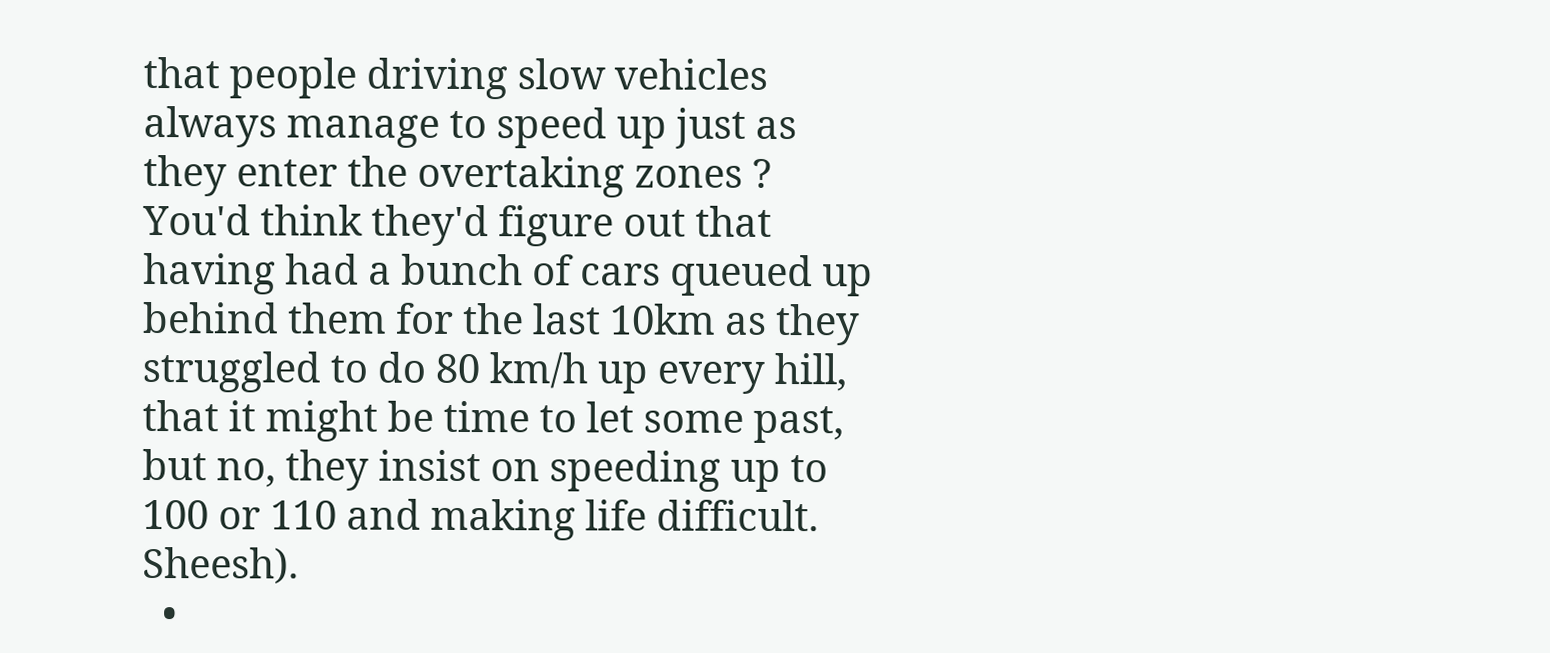that people driving slow vehicles always manage to speed up just as they enter the overtaking zones ? You'd think they'd figure out that having had a bunch of cars queued up behind them for the last 10km as they struggled to do 80 km/h up every hill, that it might be time to let some past, but no, they insist on speeding up to 100 or 110 and making life difficult. Sheesh).
  •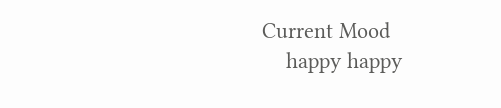Current Mood
    happy happy